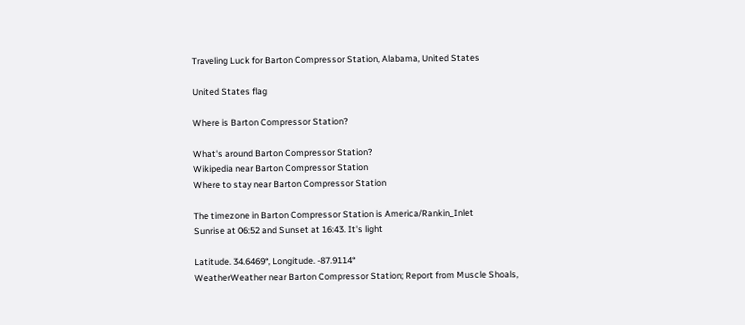Traveling Luck for Barton Compressor Station, Alabama, United States

United States flag

Where is Barton Compressor Station?

What's around Barton Compressor Station?
Wikipedia near Barton Compressor Station
Where to stay near Barton Compressor Station

The timezone in Barton Compressor Station is America/Rankin_Inlet
Sunrise at 06:52 and Sunset at 16:43. It's light

Latitude. 34.6469°, Longitude. -87.9114°
WeatherWeather near Barton Compressor Station; Report from Muscle Shoals,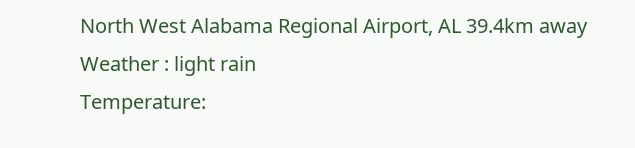North West Alabama Regional Airport, AL 39.4km away
Weather : light rain
Temperature: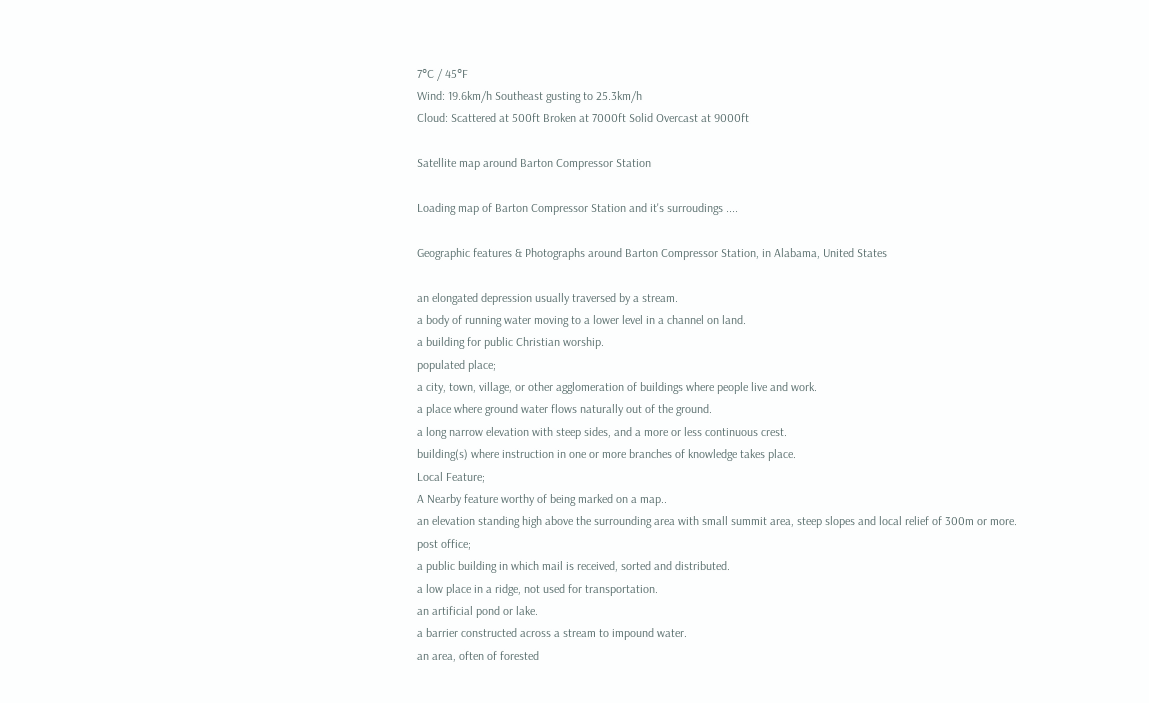7°C / 45°F
Wind: 19.6km/h Southeast gusting to 25.3km/h
Cloud: Scattered at 500ft Broken at 7000ft Solid Overcast at 9000ft

Satellite map around Barton Compressor Station

Loading map of Barton Compressor Station and it's surroudings ....

Geographic features & Photographs around Barton Compressor Station, in Alabama, United States

an elongated depression usually traversed by a stream.
a body of running water moving to a lower level in a channel on land.
a building for public Christian worship.
populated place;
a city, town, village, or other agglomeration of buildings where people live and work.
a place where ground water flows naturally out of the ground.
a long narrow elevation with steep sides, and a more or less continuous crest.
building(s) where instruction in one or more branches of knowledge takes place.
Local Feature;
A Nearby feature worthy of being marked on a map..
an elevation standing high above the surrounding area with small summit area, steep slopes and local relief of 300m or more.
post office;
a public building in which mail is received, sorted and distributed.
a low place in a ridge, not used for transportation.
an artificial pond or lake.
a barrier constructed across a stream to impound water.
an area, often of forested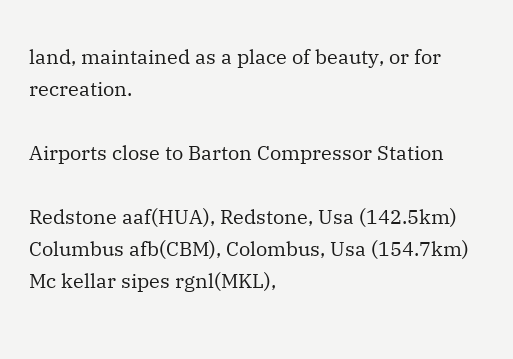land, maintained as a place of beauty, or for recreation.

Airports close to Barton Compressor Station

Redstone aaf(HUA), Redstone, Usa (142.5km)
Columbus afb(CBM), Colombus, Usa (154.7km)
Mc kellar sipes rgnl(MKL),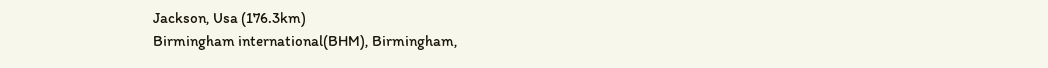Jackson, Usa (176.3km)
Birmingham international(BHM), Birmingham,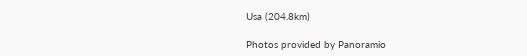Usa (204.8km)

Photos provided by Panoramio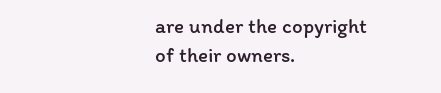are under the copyright of their owners.